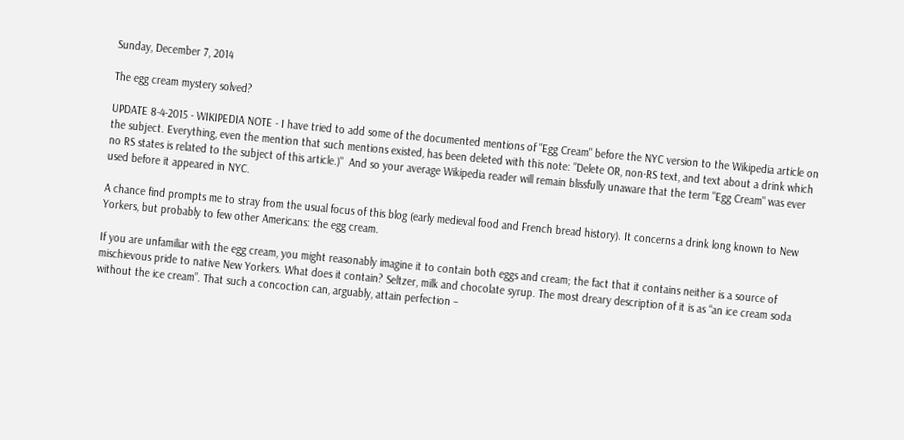Sunday, December 7, 2014

The egg cream mystery solved?

UPDATE 8-4-2015 - WIKIPEDIA NOTE - I have tried to add some of the documented mentions of "Egg Cream" before the NYC version to the Wikipedia article on the subject. Everything, even the mention that such mentions existed, has been deleted with this note: "Delete OR, non-RS text, and text about a drink which no RS states is related to the subject of this article.)"  And so your average Wikipedia reader will remain blissfully unaware that the term "Egg Cream" was ever used before it appeared in NYC.

A chance find prompts me to stray from the usual focus of this blog (early medieval food and French bread history). It concerns a drink long known to New Yorkers, but probably to few other Americans: the egg cream.

If you are unfamiliar with the egg cream, you might reasonably imagine it to contain both eggs and cream; the fact that it contains neither is a source of mischievous pride to native New Yorkers. What does it contain? Seltzer, milk and chocolate syrup. The most dreary description of it is as “an ice cream soda without the ice cream”. That such a concoction can, arguably, attain perfection –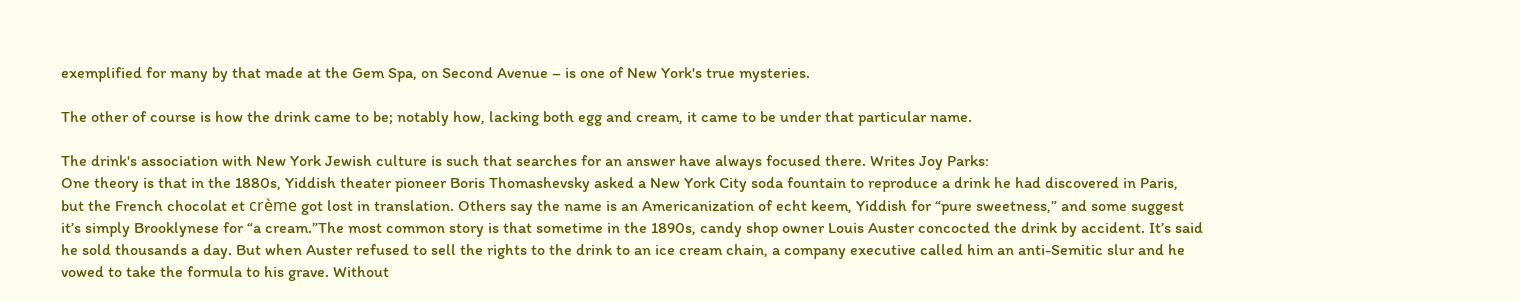exemplified for many by that made at the Gem Spa, on Second Avenue – is one of New York's true mysteries.

The other of course is how the drink came to be; notably how, lacking both egg and cream, it came to be under that particular name.

The drink's association with New York Jewish culture is such that searches for an answer have always focused there. Writes Joy Parks:
One theory is that in the 1880s, Yiddish theater pioneer Boris Thomashevsky asked a New York City soda fountain to reproduce a drink he had discovered in Paris, but the French chocolat et crème got lost in translation. Others say the name is an Americanization of echt keem, Yiddish for “pure sweetness,” and some suggest it’s simply Brooklynese for “a cream.”The most common story is that sometime in the 1890s, candy shop owner Louis Auster concocted the drink by accident. It’s said he sold thousands a day. But when Auster refused to sell the rights to the drink to an ice cream chain, a company executive called him an anti-Semitic slur and he vowed to take the formula to his grave. Without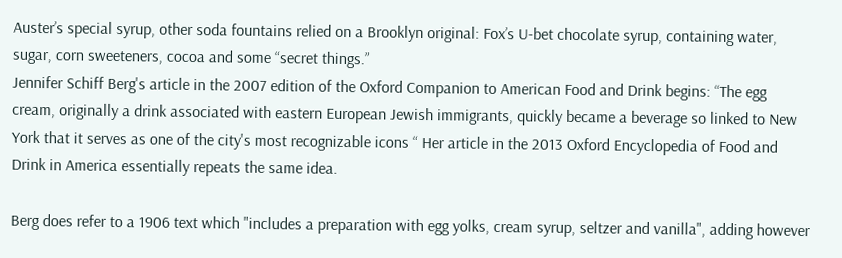Auster’s special syrup, other soda fountains relied on a Brooklyn original: Fox’s U-bet chocolate syrup, containing water, sugar, corn sweeteners, cocoa and some “secret things.”
Jennifer Schiff Berg's article in the 2007 edition of the Oxford Companion to American Food and Drink begins: “The egg cream, originally a drink associated with eastern European Jewish immigrants, quickly became a beverage so linked to New York that it serves as one of the city's most recognizable icons “ Her article in the 2013 Oxford Encyclopedia of Food and Drink in America essentially repeats the same idea.

Berg does refer to a 1906 text which "includes a preparation with egg yolks, cream syrup, seltzer and vanilla", adding however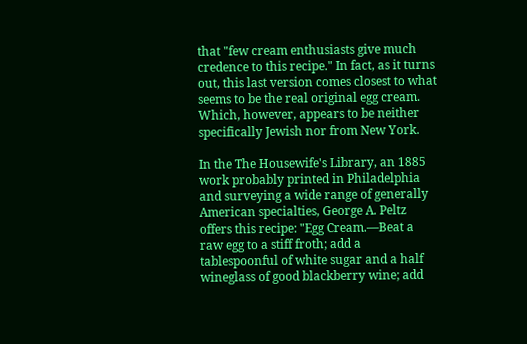that "few cream enthusiasts give much credence to this recipe." In fact, as it turns out, this last version comes closest to what seems to be the real original egg cream. Which, however, appears to be neither specifically Jewish nor from New York.

In the The Housewife's Library, an 1885 work probably printed in Philadelphia and surveying a wide range of generally American specialties, George A. Peltz offers this recipe: "Egg Cream.—Beat a raw egg to a stiff froth; add a tablespoonful of white sugar and a half wineglass of good blackberry wine; add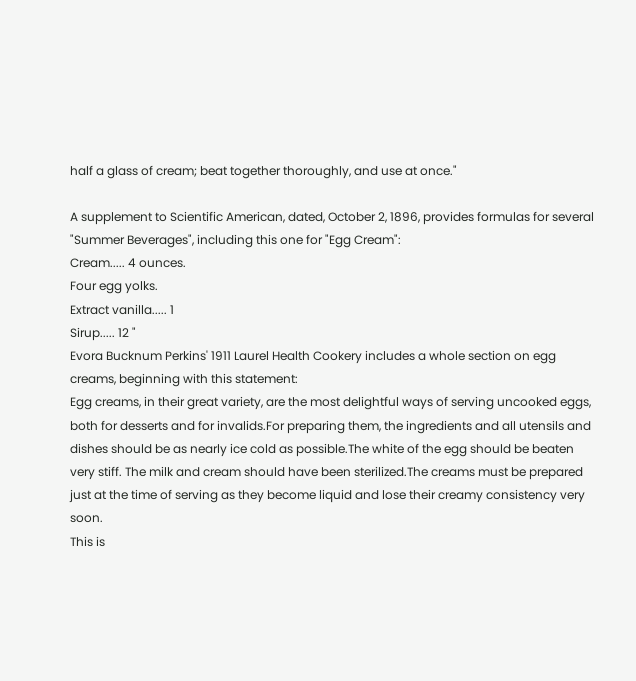half a glass of cream; beat together thoroughly, and use at once."

A supplement to Scientific American, dated, October 2, 1896, provides formulas for several "Summer Beverages", including this one for "Egg Cream":
Cream..... 4 ounces.
Four egg yolks.
Extract vanilla..... 1
Sirup..... 12 "
Evora Bucknum Perkins' 1911 Laurel Health Cookery includes a whole section on egg creams, beginning with this statement:
Egg creams, in their great variety, are the most delightful ways of serving uncooked eggs, both for desserts and for invalids.For preparing them, the ingredients and all utensils and dishes should be as nearly ice cold as possible.The white of the egg should be beaten very stiff. The milk and cream should have been sterilized.The creams must be prepared just at the time of serving as they become liquid and lose their creamy consistency very soon.
This is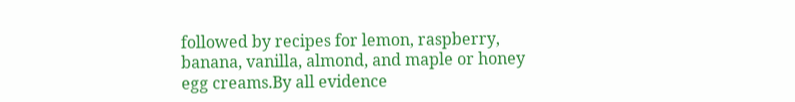followed by recipes for lemon, raspberry, banana, vanilla, almond, and maple or honey egg creams.By all evidence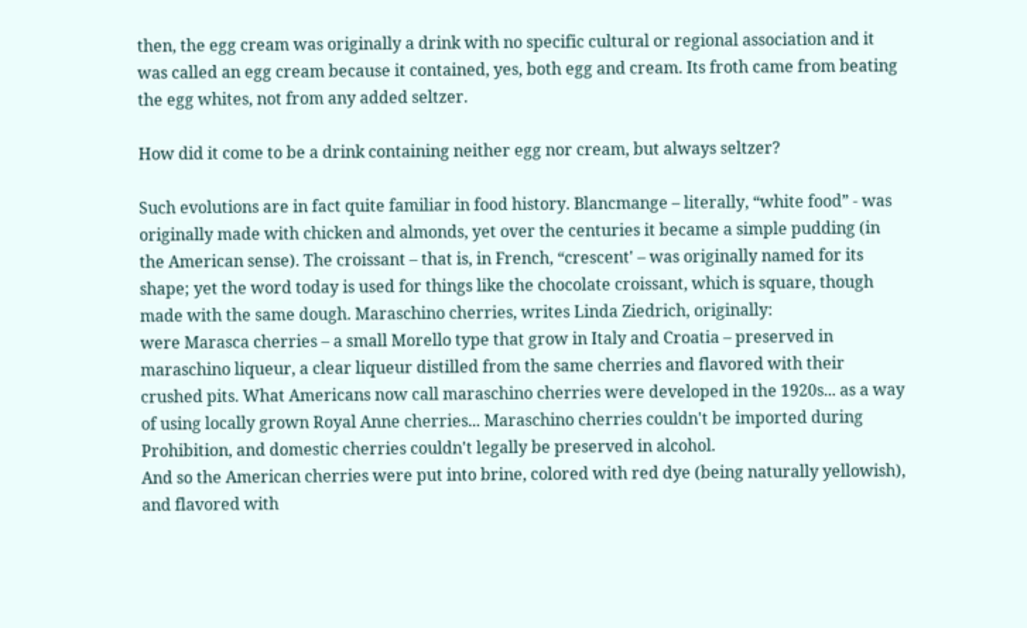then, the egg cream was originally a drink with no specific cultural or regional association and it was called an egg cream because it contained, yes, both egg and cream. Its froth came from beating the egg whites, not from any added seltzer.

How did it come to be a drink containing neither egg nor cream, but always seltzer?

Such evolutions are in fact quite familiar in food history. Blancmange – literally, “white food” - was originally made with chicken and almonds, yet over the centuries it became a simple pudding (in the American sense). The croissant – that is, in French, “crescent' – was originally named for its shape; yet the word today is used for things like the chocolate croissant, which is square, though made with the same dough. Maraschino cherries, writes Linda Ziedrich, originally:
were Marasca cherries – a small Morello type that grow in Italy and Croatia – preserved in maraschino liqueur, a clear liqueur distilled from the same cherries and flavored with their crushed pits. What Americans now call maraschino cherries were developed in the 1920s... as a way of using locally grown Royal Anne cherries... Maraschino cherries couldn't be imported during Prohibition, and domestic cherries couldn't legally be preserved in alcohol.
And so the American cherries were put into brine, colored with red dye (being naturally yellowish), and flavored with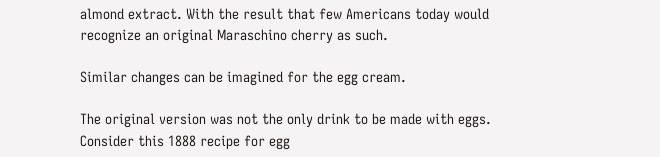almond extract. With the result that few Americans today would recognize an original Maraschino cherry as such.

Similar changes can be imagined for the egg cream.

The original version was not the only drink to be made with eggs. Consider this 1888 recipe for egg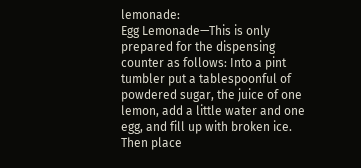lemonade:
Egg Lemonade—This is only prepared for the dispensing counter as follows: Into a pint tumbler put a tablespoonful of powdered sugar, the juice of one lemon, add a little water and one egg, and fill up with broken ice. Then place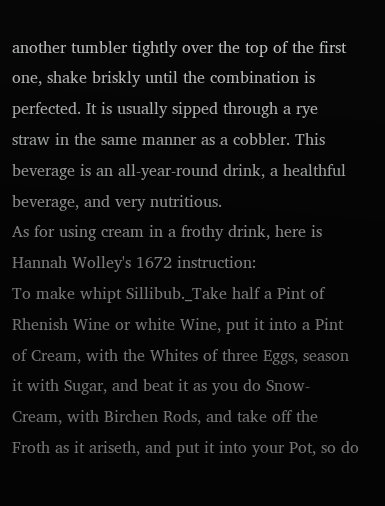another tumbler tightly over the top of the first one, shake briskly until the combination is perfected. It is usually sipped through a rye straw in the same manner as a cobbler. This beverage is an all-year-round drink, a healthful beverage, and very nutritious.
As for using cream in a frothy drink, here is Hannah Wolley's 1672 instruction:
To make whipt Sillibub._Take half a Pint of Rhenish Wine or white Wine, put it into a Pint of Cream, with the Whites of three Eggs, season it with Sugar, and beat it as you do Snow-Cream, with Birchen Rods, and take off the Froth as it ariseth, and put it into your Pot, so do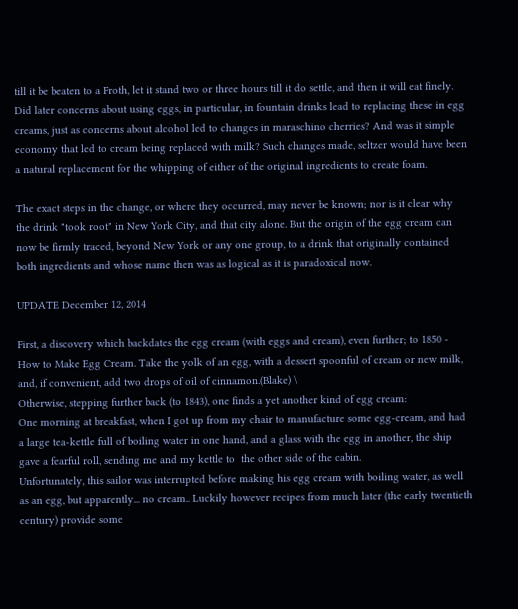till it be beaten to a Froth, let it stand two or three hours till it do settle, and then it will eat finely.
Did later concerns about using eggs, in particular, in fountain drinks lead to replacing these in egg creams, just as concerns about alcohol led to changes in maraschino cherries? And was it simple economy that led to cream being replaced with milk? Such changes made, seltzer would have been a natural replacement for the whipping of either of the original ingredients to create foam.

The exact steps in the change, or where they occurred, may never be known; nor is it clear why the drink "took root" in New York City, and that city alone. But the origin of the egg cream can now be firmly traced, beyond New York or any one group, to a drink that originally contained both ingredients and whose name then was as logical as it is paradoxical now.

UPDATE December 12, 2014

First, a discovery which backdates the egg cream (with eggs and cream), even further; to 1850 -
How to Make Egg Cream. Take the yolk of an egg, with a dessert spoonful of cream or new milk, and, if convenient, add two drops of oil of cinnamon.(Blake) \
Otherwise, stepping further back (to 1843), one finds a yet another kind of egg cream:
One morning at breakfast, when I got up from my chair to manufacture some egg-cream, and had a large tea-kettle full of boiling water in one hand, and a glass with the egg in another, the ship gave a fearful roll, sending me and my kettle to  the other side of the cabin.
Unfortunately, this sailor was interrupted before making his egg cream with boiling water, as well as an egg, but apparently... no cream.. Luckily however recipes from much later (the early twentieth century) provide some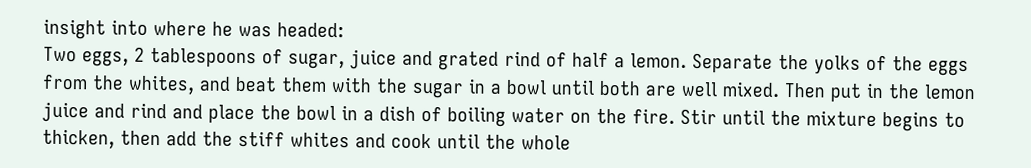insight into where he was headed:
Two eggs, 2 tablespoons of sugar, juice and grated rind of half a lemon. Separate the yolks of the eggs from the whites, and beat them with the sugar in a bowl until both are well mixed. Then put in the lemon juice and rind and place the bowl in a dish of boiling water on the fire. Stir until the mixture begins to thicken, then add the stiff whites and cook until the whole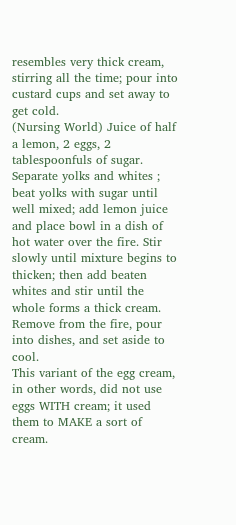resembles very thick cream, stirring all the time; pour into custard cups and set away to get cold.
(Nursing World) Juice of half a lemon, 2 eggs, 2 tablespoonfuls of sugar. Separate yolks and whites ; beat yolks with sugar until well mixed; add lemon juice and place bowl in a dish of hot water over the fire. Stir slowly until mixture begins to thicken; then add beaten whites and stir until the whole forms a thick cream. Remove from the fire, pour into dishes, and set aside to cool.
This variant of the egg cream, in other words, did not use eggs WITH cream; it used them to MAKE a sort of cream.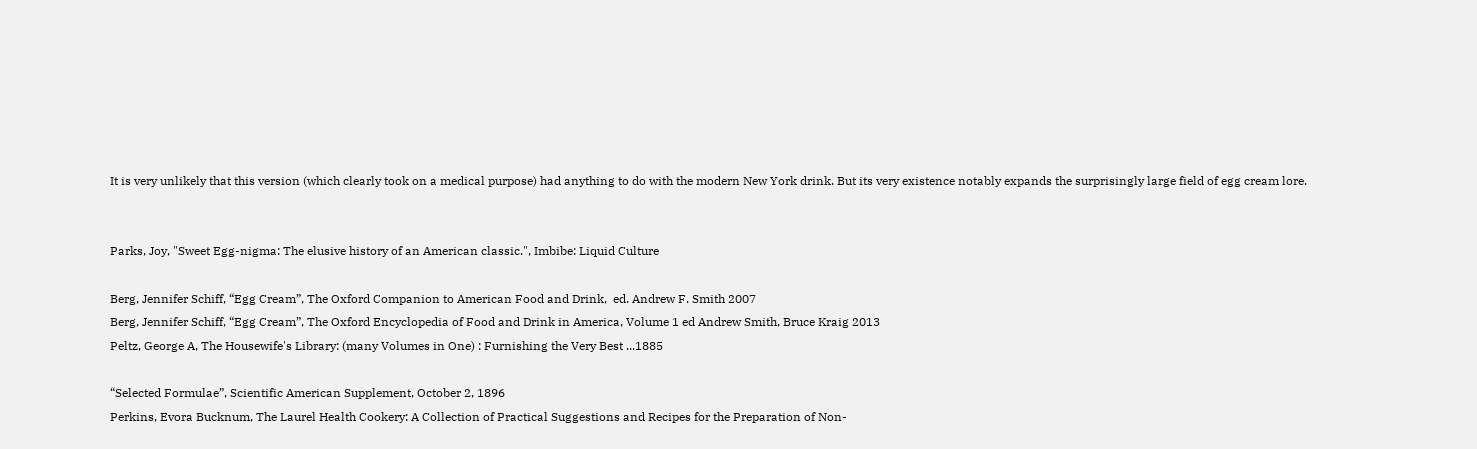It is very unlikely that this version (which clearly took on a medical purpose) had anything to do with the modern New York drink. But its very existence notably expands the surprisingly large field of egg cream lore.


Parks, Joy, "Sweet Egg-nigma: The elusive history of an American classic.", Imbibe: Liquid Culture

Berg, Jennifer Schiff, “Egg Cream”, The Oxford Companion to American Food and Drink,  ed. Andrew F. Smith 2007
Berg, Jennifer Schiff, “Egg Cream”, The Oxford Encyclopedia of Food and Drink in America, Volume 1 ed Andrew Smith, Bruce Kraig 2013
Peltz, George A, The Housewife's Library: (many Volumes in One) : Furnishing the Very Best ...1885

“Selected Formulae”, Scientific American Supplement, October 2, 1896
Perkins, Evora Bucknum, The Laurel Health Cookery: A Collection of Practical Suggestions and Recipes for the Preparation of Non-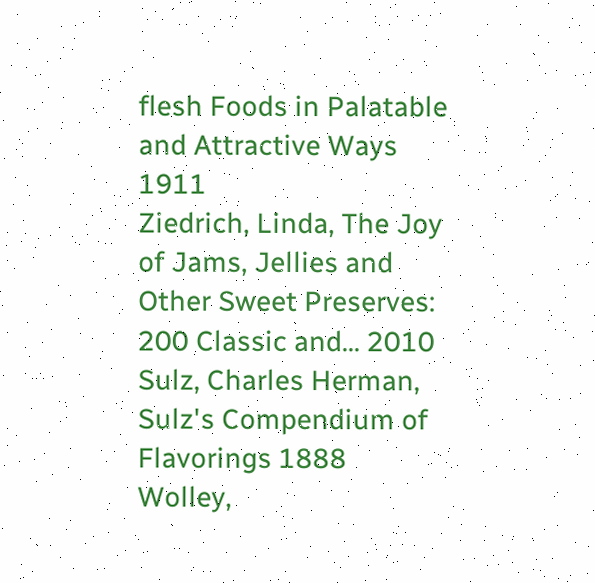flesh Foods in Palatable and Attractive Ways 1911
Ziedrich, Linda, The Joy of Jams, Jellies and Other Sweet Preserves: 200 Classic and... 2010
Sulz, Charles Herman, Sulz's Compendium of Flavorings 1888
Wolley,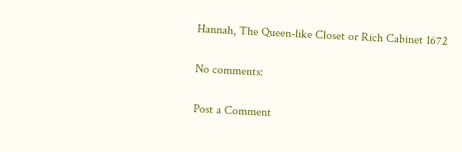Hannah, The Queen-like Closet or Rich Cabinet 1672

No comments:

Post a Comment